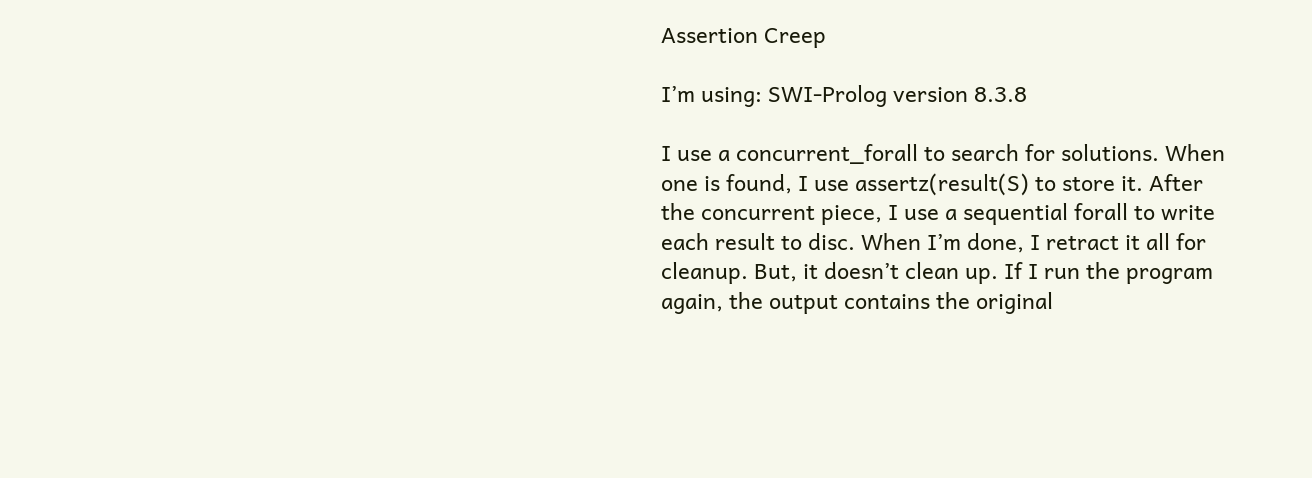Assertion Creep

I’m using: SWI-Prolog version 8.3.8

I use a concurrent_forall to search for solutions. When one is found, I use assertz(result(S) to store it. After the concurrent piece, I use a sequential forall to write each result to disc. When I’m done, I retract it all for cleanup. But, it doesn’t clean up. If I run the program again, the output contains the original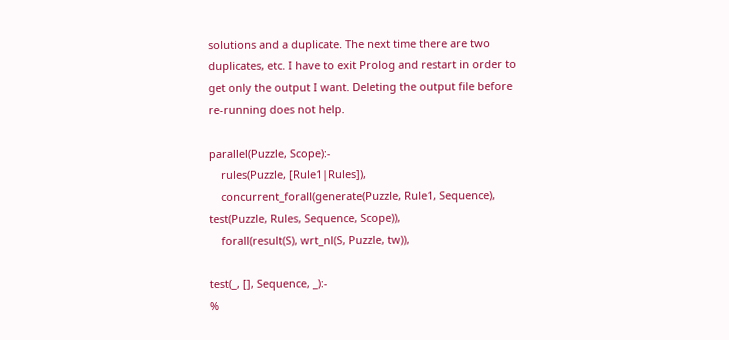solutions and a duplicate. The next time there are two duplicates, etc. I have to exit Prolog and restart in order to get only the output I want. Deleting the output file before re-running does not help.

parallel(Puzzle, Scope):-
    rules(Puzzle, [Rule1|Rules]),
    concurrent_forall(generate(Puzzle, Rule1, Sequence), test(Puzzle, Rules, Sequence, Scope)),
    forall(result(S), wrt_nl(S, Puzzle, tw)),

test(_, [], Sequence, _):-
%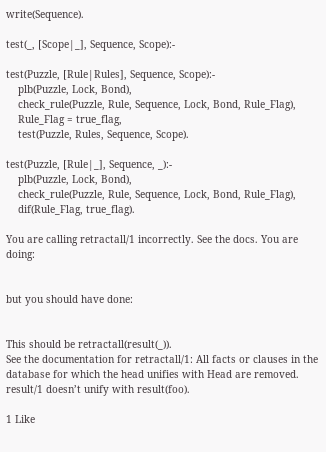write(Sequence).

test(_, [Scope|_], Sequence, Scope):-

test(Puzzle, [Rule|Rules], Sequence, Scope):-
    plb(Puzzle, Lock, Bond),
    check_rule(Puzzle, Rule, Sequence, Lock, Bond, Rule_Flag),
    Rule_Flag = true_flag,
    test(Puzzle, Rules, Sequence, Scope).

test(Puzzle, [Rule|_], Sequence, _):-
    plb(Puzzle, Lock, Bond),
    check_rule(Puzzle, Rule, Sequence, Lock, Bond, Rule_Flag),
    dif(Rule_Flag, true_flag).

You are calling retractall/1 incorrectly. See the docs. You are doing:


but you should have done:


This should be retractall(result(_)).
See the documentation for retractall/1: All facts or clauses in the database for which the head unifies with Head are removed.
result/1 doesn’t unify with result(foo).

1 Like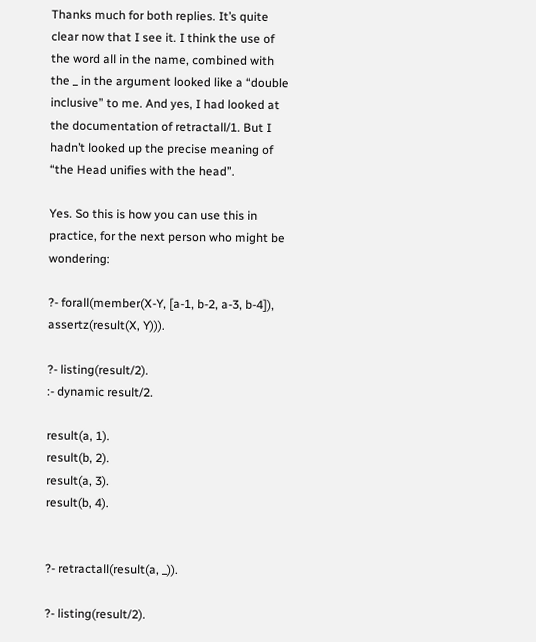Thanks much for both replies. It’s quite clear now that I see it. I think the use of the word all in the name, combined with the _ in the argument looked like a “double inclusive” to me. And yes, I had looked at the documentation of retractall/1. But I hadn’t looked up the precise meaning of “the Head unifies with the head”.

Yes. So this is how you can use this in practice, for the next person who might be wondering:

?- forall(member(X-Y, [a-1, b-2, a-3, b-4]), assertz(result(X, Y))).

?- listing(result/2).
:- dynamic result/2.

result(a, 1).
result(b, 2).
result(a, 3).
result(b, 4).


?- retractall(result(a, _)).

?- listing(result/2).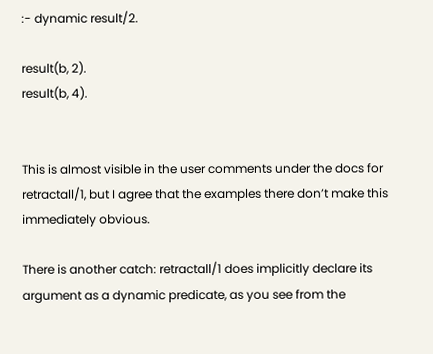:- dynamic result/2.

result(b, 2).
result(b, 4).


This is almost visible in the user comments under the docs for retractall/1, but I agree that the examples there don’t make this immediately obvious.

There is another catch: retractall/1 does implicitly declare its argument as a dynamic predicate, as you see from the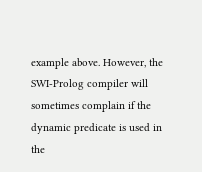example above. However, the SWI-Prolog compiler will sometimes complain if the dynamic predicate is used in the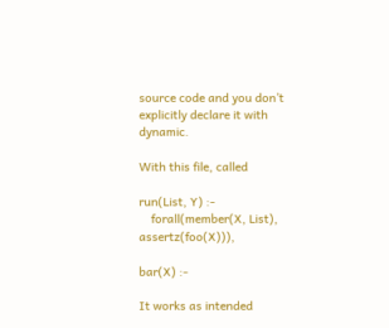source code and you don’t explicitly declare it with dynamic.

With this file, called

run(List, Y) :-
    forall(member(X, List), assertz(foo(X))),

bar(X) :-

It works as intended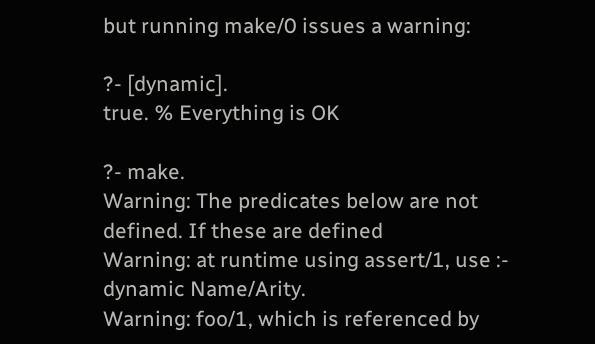but running make/0 issues a warning:

?- [dynamic].
true. % Everything is OK

?- make.
Warning: The predicates below are not defined. If these are defined
Warning: at runtime using assert/1, use :- dynamic Name/Arity.
Warning: foo/1, which is referenced by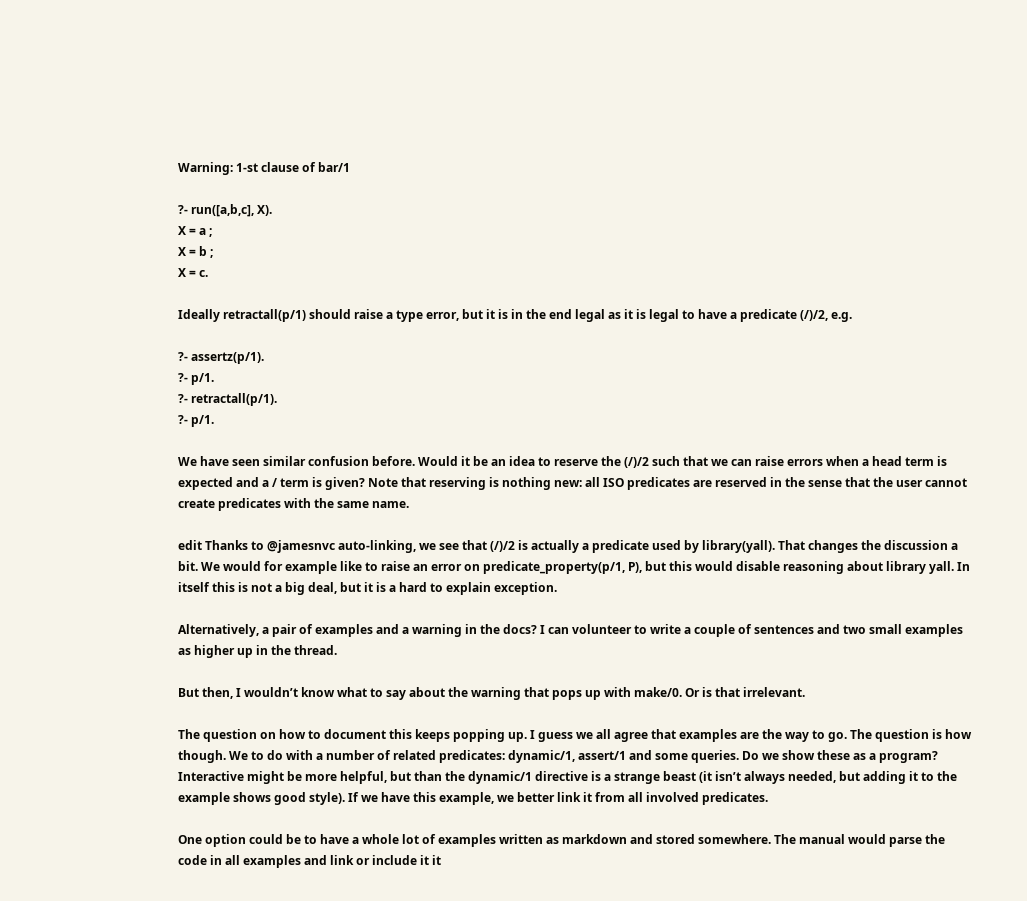Warning: 1-st clause of bar/1

?- run([a,b,c], X).
X = a ;
X = b ;
X = c.

Ideally retractall(p/1) should raise a type error, but it is in the end legal as it is legal to have a predicate (/)/2, e.g.

?- assertz(p/1).
?- p/1.
?- retractall(p/1).
?- p/1.

We have seen similar confusion before. Would it be an idea to reserve the (/)/2 such that we can raise errors when a head term is expected and a / term is given? Note that reserving is nothing new: all ISO predicates are reserved in the sense that the user cannot create predicates with the same name.

edit Thanks to @jamesnvc auto-linking, we see that (/)/2 is actually a predicate used by library(yall). That changes the discussion a bit. We would for example like to raise an error on predicate_property(p/1, P), but this would disable reasoning about library yall. In itself this is not a big deal, but it is a hard to explain exception.

Alternatively, a pair of examples and a warning in the docs? I can volunteer to write a couple of sentences and two small examples as higher up in the thread.

But then, I wouldn’t know what to say about the warning that pops up with make/0. Or is that irrelevant.

The question on how to document this keeps popping up. I guess we all agree that examples are the way to go. The question is how though. We to do with a number of related predicates: dynamic/1, assert/1 and some queries. Do we show these as a program? Interactive might be more helpful, but than the dynamic/1 directive is a strange beast (it isn’t always needed, but adding it to the example shows good style). If we have this example, we better link it from all involved predicates.

One option could be to have a whole lot of examples written as markdown and stored somewhere. The manual would parse the code in all examples and link or include it it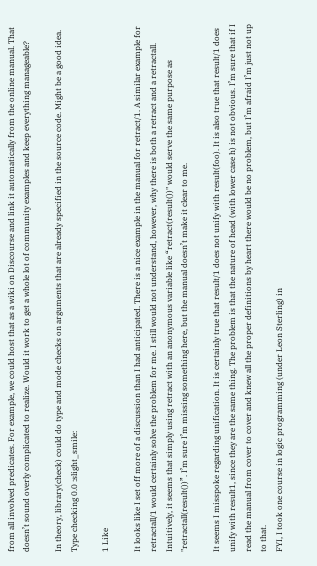from all involved predicates. For example, we could host that as a wiki on Discourse and link it automatically from the online manual. That doesn’t sound overly complicated to realize. Would it work to get a whole lot of community examples and keep everything manageable?

In theory, library(check) could do type and mode checks on arguments that are already specified in the source code. Might be a good idea. Type checking 0.0 :slight_smile:

1 Like

It looks like I set off more of a discussion than I had anticipated. There is a nice example in the manual for retract/1. A similar example for retractall/1 would certainly solve the problem for me. I still would not understand, however, why there is both a retract and a retractall. Intuitively, it seems that simply using retract with an anonymous variable like “retract(result())" would serve the same purpose as "retractall(result())”. I’m sure I’m missing something here, but the manual doesn’t make it clear to me.

It seems I misspoke regarding unification. It is certainly true that result/1 does not unify with result(foo). It is also true that result/1 does unify with result1, since they are the same thing. The problem is that the nature of head (with lower case h) is not obvious. I’m sure that if I read the manual from cover to cover and knew all the proper definitions by heart there would be no problem, but I’m afraid I’m just not up to that.
FYI, I took one course in logic programming (under Leon Sterling) in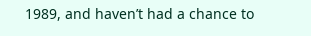1989, and haven’t had a chance to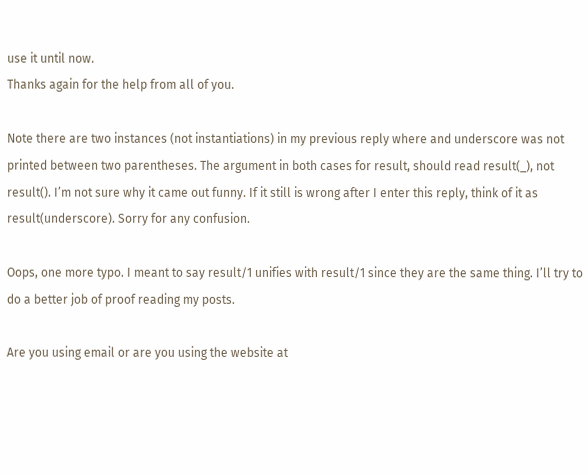use it until now.
Thanks again for the help from all of you.

Note there are two instances (not instantiations) in my previous reply where and underscore was not printed between two parentheses. The argument in both cases for result, should read result(_), not result(). I’m not sure why it came out funny. If it still is wrong after I enter this reply, think of it as result(underscore). Sorry for any confusion.

Oops, one more typo. I meant to say result/1 unifies with result/1 since they are the same thing. I’ll try to do a better job of proof reading my posts.

Are you using email or are you using the website at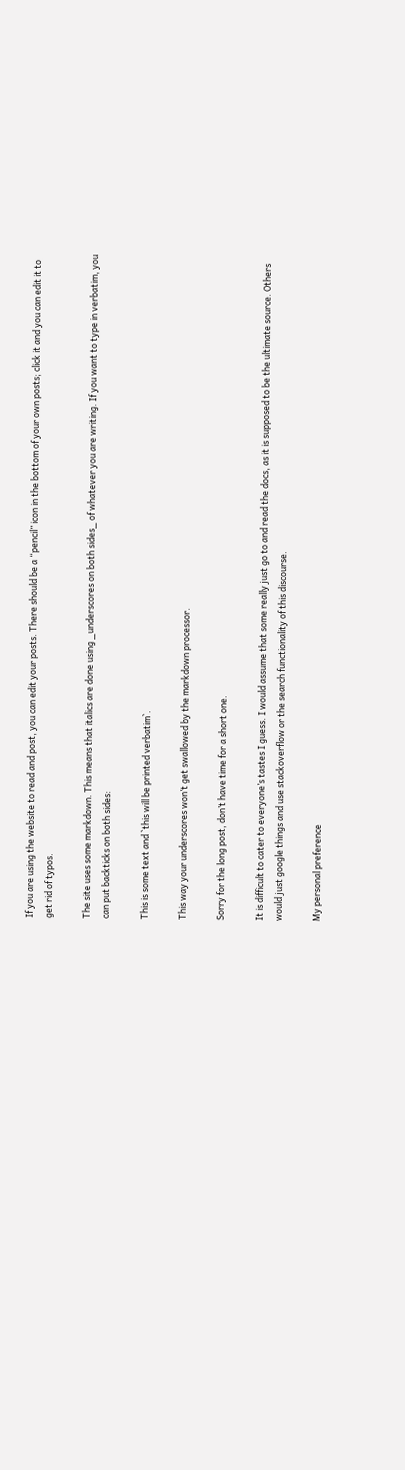If you are using the website to read and post, you can edit your posts. There should be a “pencil” icon in the bottom of your own posts; click it and you can edit it to get rid of typos.

The site uses some markdown. This means that italics are done using _underscores on both sides_ of whatever you are writing. If you want to type in verbatim, you can put backticks on both sides:

This is some text and `this will be printed verbatim`.

This way your underscores won’t get swallowed by the markdown processor.

Sorry for the long post, don’t have time for a short one.

It is difficult to cater to everyone’s tastes I guess. I would assume that some really just go to and read the docs, as it is supposed to be the ultimate source. Others would just google things and use stackoverflow or the search functionality of this discourse.

My personal preference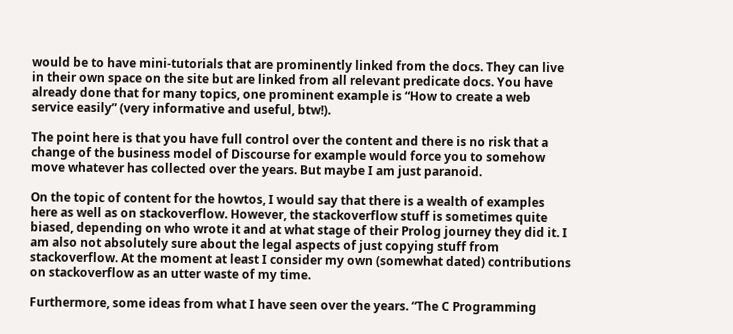would be to have mini-tutorials that are prominently linked from the docs. They can live in their own space on the site but are linked from all relevant predicate docs. You have already done that for many topics, one prominent example is “How to create a web service easily” (very informative and useful, btw!).

The point here is that you have full control over the content and there is no risk that a change of the business model of Discourse for example would force you to somehow move whatever has collected over the years. But maybe I am just paranoid.

On the topic of content for the howtos, I would say that there is a wealth of examples here as well as on stackoverflow. However, the stackoverflow stuff is sometimes quite biased, depending on who wrote it and at what stage of their Prolog journey they did it. I am also not absolutely sure about the legal aspects of just copying stuff from stackoverflow. At the moment at least I consider my own (somewhat dated) contributions on stackoverflow as an utter waste of my time.

Furthermore, some ideas from what I have seen over the years. “The C Programming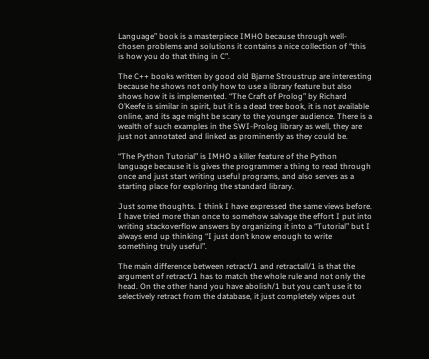Language” book is a masterpiece IMHO because through well-chosen problems and solutions it contains a nice collection of “this is how you do that thing in C”.

The C++ books written by good old Bjarne Stroustrup are interesting because he shows not only how to use a library feature but also shows how it is implemented. “The Craft of Prolog” by Richard O’Keefe is similar in spirit, but it is a dead tree book, it is not available online, and its age might be scary to the younger audience. There is a wealth of such examples in the SWI-Prolog library as well, they are just not annotated and linked as prominently as they could be.

“The Python Tutorial” is IMHO a killer feature of the Python language because it is gives the programmer a thing to read through once and just start writing useful programs, and also serves as a starting place for exploring the standard library.

Just some thoughts. I think I have expressed the same views before. I have tried more than once to somehow salvage the effort I put into writing stackoverflow answers by organizing it into a “Tutorial” but I always end up thinking “I just don’t know enough to write something truly useful”.

The main difference between retract/1 and retractall/1 is that the argument of retract/1 has to match the whole rule and not only the head. On the other hand you have abolish/1 but you can’t use it to selectively retract from the database, it just completely wipes out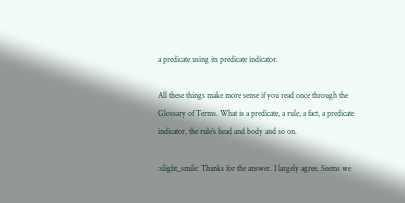a predicate using its predicate indicator.

All these things make more sense if you read once through the Glossary of Terms. What is a predicate, a rule, a fact, a predicate indicator, the rule’s head and body and so on.

:slight_smile: Thanks for the answer. I largely agree. Seems we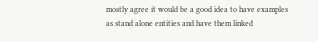mostly agree it would be a good idea to have examples as stand alone entities and have them linked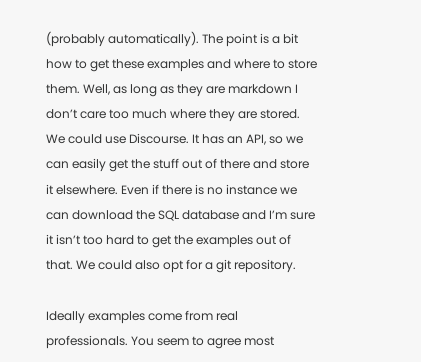(probably automatically). The point is a bit how to get these examples and where to store them. Well, as long as they are markdown I don’t care too much where they are stored. We could use Discourse. It has an API, so we can easily get the stuff out of there and store it elsewhere. Even if there is no instance we can download the SQL database and I’m sure it isn’t too hard to get the examples out of that. We could also opt for a git repository.

Ideally examples come from real professionals. You seem to agree most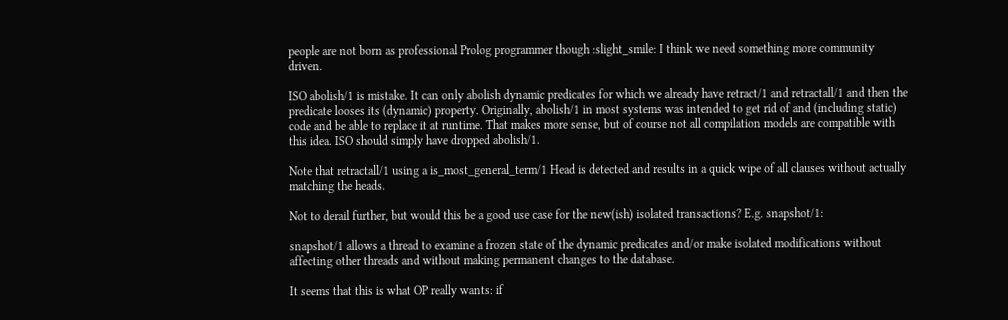people are not born as professional Prolog programmer though :slight_smile: I think we need something more community driven.

ISO abolish/1 is mistake. It can only abolish dynamic predicates for which we already have retract/1 and retractall/1 and then the predicate looses its (dynamic) property. Originally, abolish/1 in most systems was intended to get rid of and (including static) code and be able to replace it at runtime. That makes more sense, but of course not all compilation models are compatible with this idea. ISO should simply have dropped abolish/1.

Note that retractall/1 using a is_most_general_term/1 Head is detected and results in a quick wipe of all clauses without actually matching the heads.

Not to derail further, but would this be a good use case for the new(ish) isolated transactions? E.g. snapshot/1:

snapshot/1 allows a thread to examine a frozen state of the dynamic predicates and/or make isolated modifications without affecting other threads and without making permanent changes to the database.

It seems that this is what OP really wants: if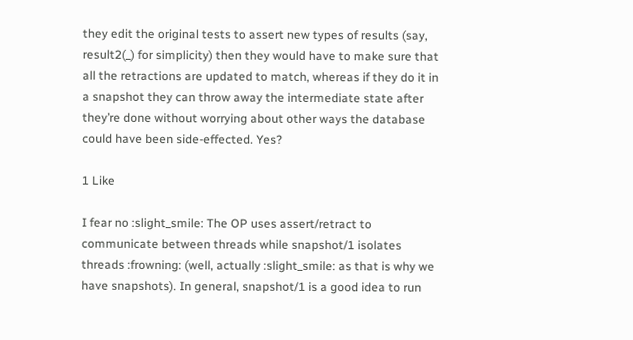they edit the original tests to assert new types of results (say, result2(_) for simplicity) then they would have to make sure that all the retractions are updated to match, whereas if they do it in a snapshot they can throw away the intermediate state after they’re done without worrying about other ways the database could have been side-effected. Yes?

1 Like

I fear no :slight_smile: The OP uses assert/retract to communicate between threads while snapshot/1 isolates threads :frowning: (well, actually :slight_smile: as that is why we have snapshots). In general, snapshot/1 is a good idea to run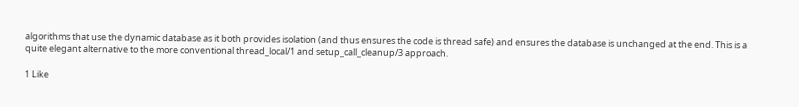algorithms that use the dynamic database as it both provides isolation (and thus ensures the code is thread safe) and ensures the database is unchanged at the end. This is a quite elegant alternative to the more conventional thread_local/1 and setup_call_cleanup/3 approach.

1 Like